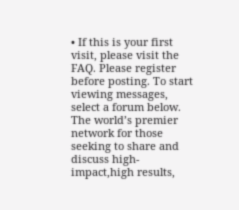• If this is your first visit, please visit the FAQ. Please register before posting. To start viewing messages, select a forum below.
The world’s premier network for those seeking to share and discuss high-impact,high results,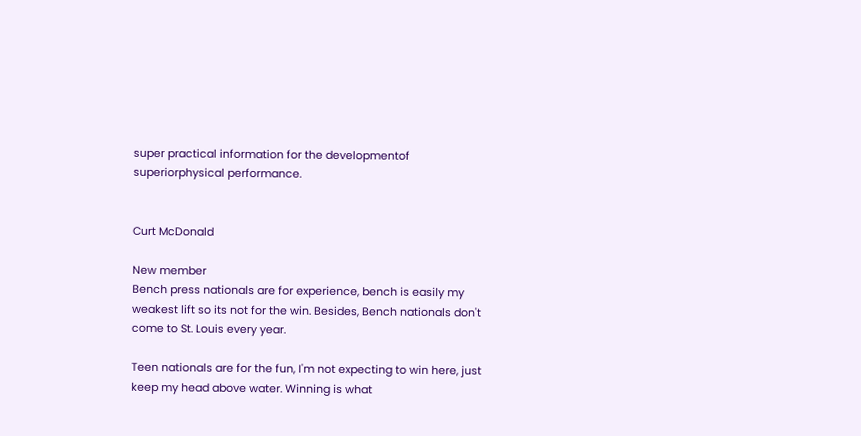super practical information for the developmentof superiorphysical performance.


Curt McDonald

New member
Bench press nationals are for experience, bench is easily my weakest lift so its not for the win. Besides, Bench nationals don't come to St. Louis every year.

Teen nationals are for the fun, I'm not expecting to win here, just keep my head above water. Winning is what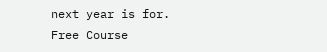next year is for.
Free Course